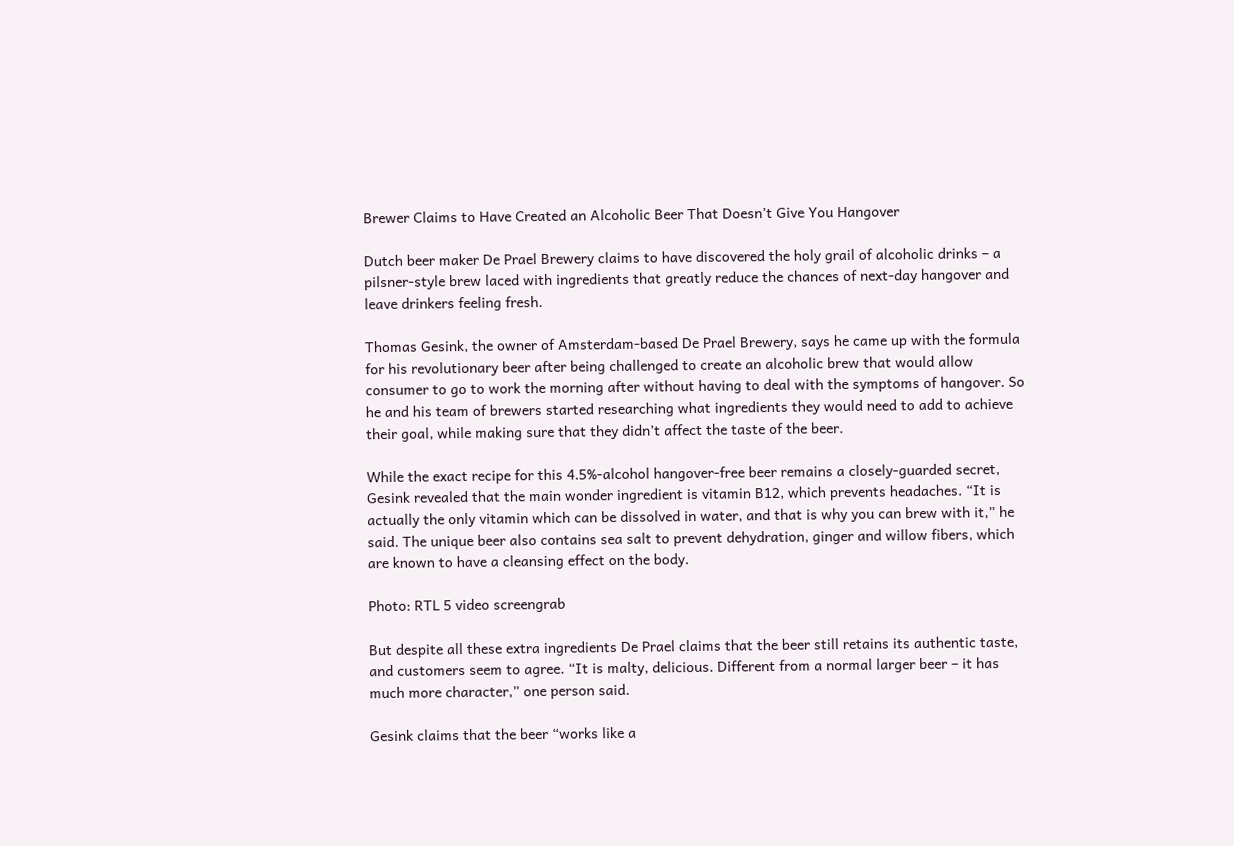Brewer Claims to Have Created an Alcoholic Beer That Doesn’t Give You Hangover

Dutch beer maker De Prael Brewery claims to have discovered the holy grail of alcoholic drinks – a pilsner-style brew laced with ingredients that greatly reduce the chances of next-day hangover and leave drinkers feeling fresh.

Thomas Gesink, the owner of Amsterdam-based De Prael Brewery, says he came up with the formula for his revolutionary beer after being challenged to create an alcoholic brew that would allow consumer to go to work the morning after without having to deal with the symptoms of hangover. So he and his team of brewers started researching what ingredients they would need to add to achieve their goal, while making sure that they didn’t affect the taste of the beer.

While the exact recipe for this 4.5%-alcohol hangover-free beer remains a closely-guarded secret, Gesink revealed that the main wonder ingredient is vitamin B12, which prevents headaches. “It is actually the only vitamin which can be dissolved in water, and that is why you can brew with it,” he said. The unique beer also contains sea salt to prevent dehydration, ginger and willow fibers, which are known to have a cleansing effect on the body.

Photo: RTL 5 video screengrab

But despite all these extra ingredients De Prael claims that the beer still retains its authentic taste, and customers seem to agree. “It is malty, delicious. Different from a normal larger beer – it has much more character,” one person said.

Gesink claims that the beer “works like a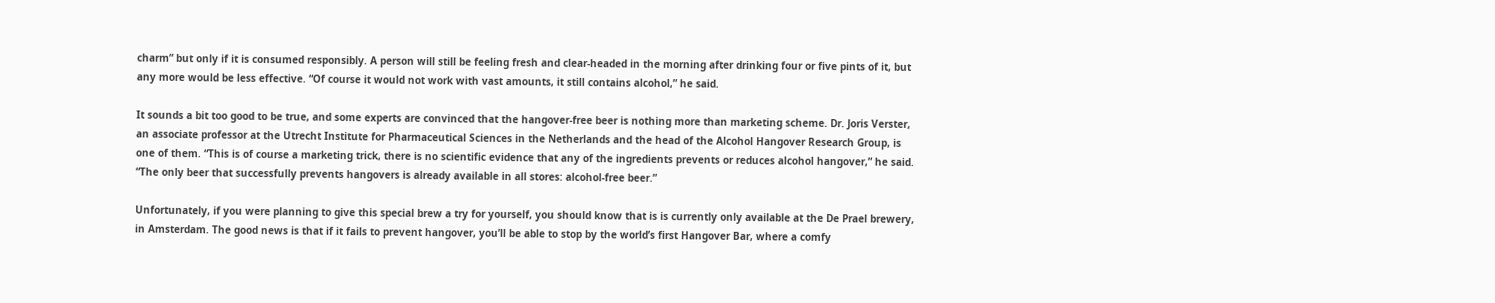charm” but only if it is consumed responsibly. A person will still be feeling fresh and clear-headed in the morning after drinking four or five pints of it, but any more would be less effective. “Of course it would not work with vast amounts, it still contains alcohol,” he said.

It sounds a bit too good to be true, and some experts are convinced that the hangover-free beer is nothing more than marketing scheme. Dr. Joris Verster, an associate professor at the Utrecht Institute for Pharmaceutical Sciences in the Netherlands and the head of the Alcohol Hangover Research Group, is one of them. “This is of course a marketing trick, there is no scientific evidence that any of the ingredients prevents or reduces alcohol hangover,” he said. “The only beer that successfully prevents hangovers is already available in all stores: alcohol-free beer.”

Unfortunately, if you were planning to give this special brew a try for yourself, you should know that is is currently only available at the De Prael brewery, in Amsterdam. The good news is that if it fails to prevent hangover, you’ll be able to stop by the world’s first Hangover Bar, where a comfy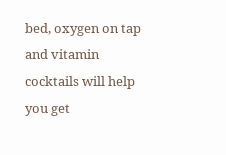bed, oxygen on tap and vitamin cocktails will help you get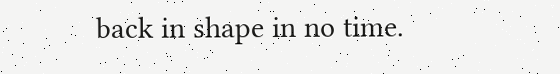back in shape in no time.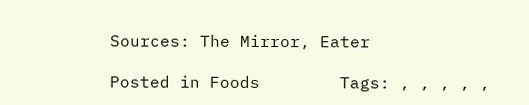Sources: The Mirror, Eater

Posted in Foods        Tags: , , , , ,